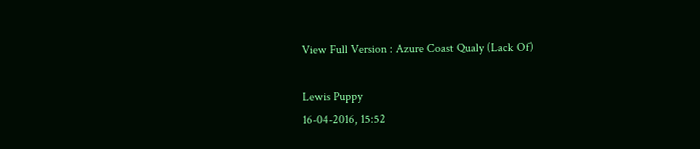View Full Version : Azure Coast Qualy (Lack Of)

Lewis Puppy
16-04-2016, 15:52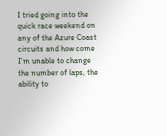I tried going into the quick race weekend on any of the Azure Coast circuits and how come I'm unable to change the number of laps, the ability to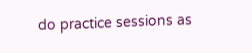do practice sessions as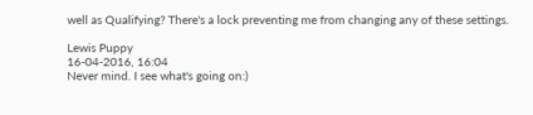well as Qualifying? There's a lock preventing me from changing any of these settings.

Lewis Puppy
16-04-2016, 16:04
Never mind. I see what's going on:)